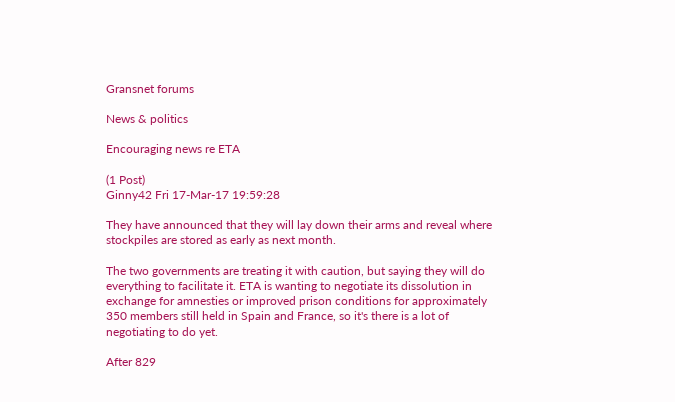Gransnet forums

News & politics

Encouraging news re ETA

(1 Post)
Ginny42 Fri 17-Mar-17 19:59:28

They have announced that they will lay down their arms and reveal where stockpiles are stored as early as next month.

The two governments are treating it with caution, but saying they will do everything to facilitate it. ETA is wanting to negotiate its dissolution in exchange for amnesties or improved prison conditions for approximately 350 members still held in Spain and France, so it's there is a lot of negotiating to do yet.

After 829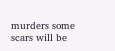murders some scars will be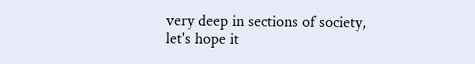very deep in sections of society, let's hope it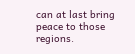can at last bring peace to those regions.